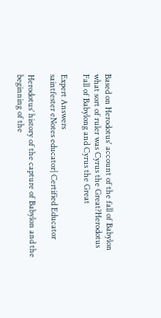Based on Herodotus' account of the fall of Babylon what sort of ruler was Cyrus the Great?Herodotus Fall of Babylong and Cyrus the Great

Expert Answers
saintfester eNotes educator| Certified Educator

Herodotus’ history of the capture of Babylon and the beginning of the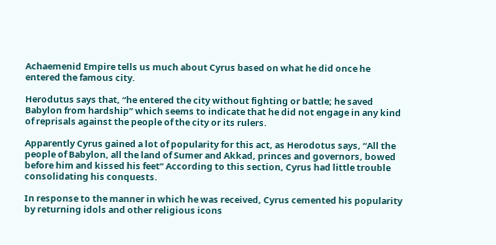Achaemenid Empire tells us much about Cyrus based on what he did once he entered the famous city.

Herodutus says that, “he entered the city without fighting or battle; he saved Babylon from hardship” which seems to indicate that he did not engage in any kind of reprisals against the people of the city or its rulers.

Apparently Cyrus gained a lot of popularity for this act, as Herodotus says, “All the people of Babylon, all the land of Sumer and Akkad, princes and governors, bowed before him and kissed his feet” According to this section, Cyrus had little trouble consolidating his conquests.

In response to the manner in which he was received, Cyrus cemented his popularity by returning idols and other religious icons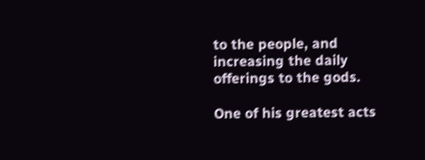to the people, and increasing the daily offerings to the gods.

One of his greatest acts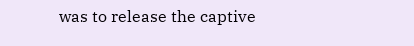was to release the captive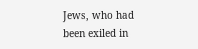Jews, who had been exiled in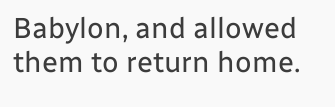Babylon, and allowed them to return home.